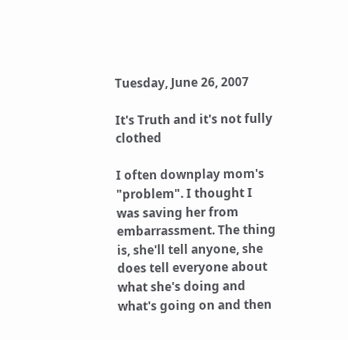Tuesday, June 26, 2007

It's Truth and it's not fully clothed

I often downplay mom's "problem". I thought I was saving her from embarrassment. The thing is, she'll tell anyone, she does tell everyone about what she's doing and what's going on and then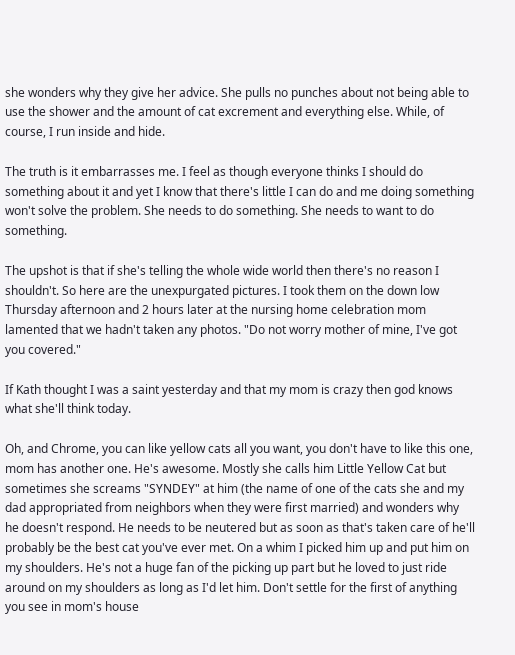she wonders why they give her advice. She pulls no punches about not being able to use the shower and the amount of cat excrement and everything else. While, of course, I run inside and hide.

The truth is it embarrasses me. I feel as though everyone thinks I should do something about it and yet I know that there's little I can do and me doing something won't solve the problem. She needs to do something. She needs to want to do something.

The upshot is that if she's telling the whole wide world then there's no reason I shouldn't. So here are the unexpurgated pictures. I took them on the down low Thursday afternoon and 2 hours later at the nursing home celebration mom lamented that we hadn't taken any photos. "Do not worry mother of mine, I've got you covered."

If Kath thought I was a saint yesterday and that my mom is crazy then god knows what she'll think today.

Oh, and Chrome, you can like yellow cats all you want, you don't have to like this one, mom has another one. He's awesome. Mostly she calls him Little Yellow Cat but sometimes she screams "SYNDEY" at him (the name of one of the cats she and my dad appropriated from neighbors when they were first married) and wonders why he doesn't respond. He needs to be neutered but as soon as that's taken care of he'll probably be the best cat you've ever met. On a whim I picked him up and put him on my shoulders. He's not a huge fan of the picking up part but he loved to just ride around on my shoulders as long as I'd let him. Don't settle for the first of anything you see in mom's house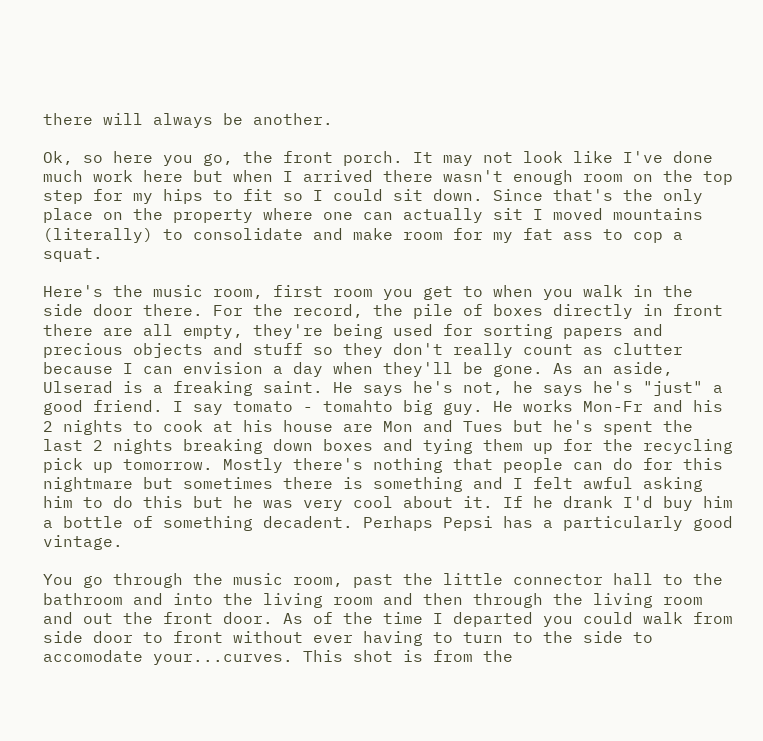there will always be another.

Ok, so here you go, the front porch. It may not look like I've done much work here but when I arrived there wasn't enough room on the top step for my hips to fit so I could sit down. Since that's the only place on the property where one can actually sit I moved mountains (literally) to consolidate and make room for my fat ass to cop a squat.

Here's the music room, first room you get to when you walk in the side door there. For the record, the pile of boxes directly in front there are all empty, they're being used for sorting papers and precious objects and stuff so they don't really count as clutter because I can envision a day when they'll be gone. As an aside, Ulserad is a freaking saint. He says he's not, he says he's "just" a good friend. I say tomato - tomahto big guy. He works Mon-Fr and his 2 nights to cook at his house are Mon and Tues but he's spent the last 2 nights breaking down boxes and tying them up for the recycling pick up tomorrow. Mostly there's nothing that people can do for this nightmare but sometimes there is something and I felt awful asking him to do this but he was very cool about it. If he drank I'd buy him a bottle of something decadent. Perhaps Pepsi has a particularly good vintage.

You go through the music room, past the little connector hall to the bathroom and into the living room and then through the living room and out the front door. As of the time I departed you could walk from side door to front without ever having to turn to the side to accomodate your...curves. This shot is from the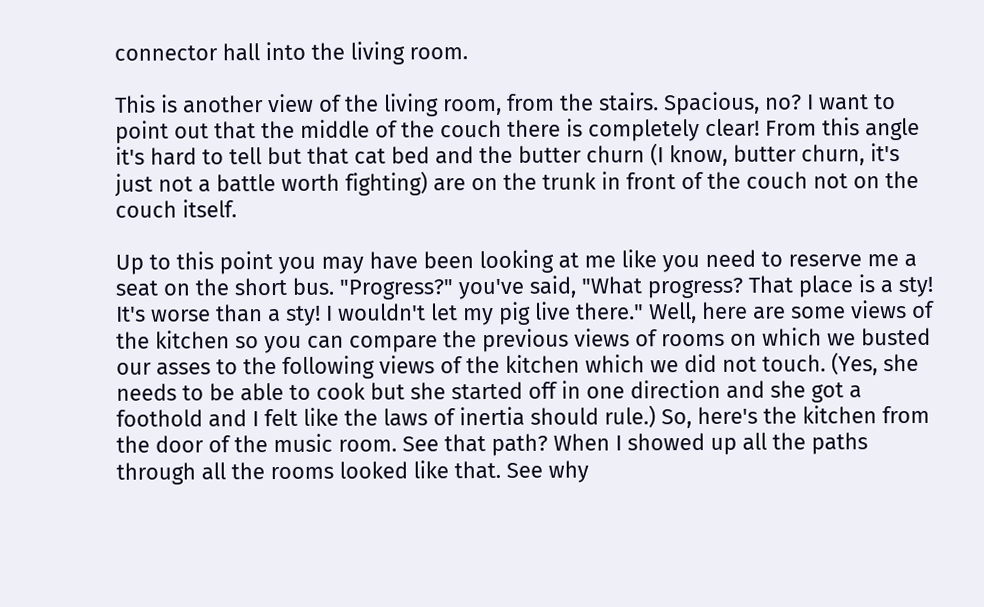connector hall into the living room.

This is another view of the living room, from the stairs. Spacious, no? I want to point out that the middle of the couch there is completely clear! From this angle it's hard to tell but that cat bed and the butter churn (I know, butter churn, it's just not a battle worth fighting) are on the trunk in front of the couch not on the couch itself.

Up to this point you may have been looking at me like you need to reserve me a seat on the short bus. "Progress?" you've said, "What progress? That place is a sty! It's worse than a sty! I wouldn't let my pig live there." Well, here are some views of the kitchen so you can compare the previous views of rooms on which we busted our asses to the following views of the kitchen which we did not touch. (Yes, she needs to be able to cook but she started off in one direction and she got a foothold and I felt like the laws of inertia should rule.) So, here's the kitchen from the door of the music room. See that path? When I showed up all the paths through all the rooms looked like that. See why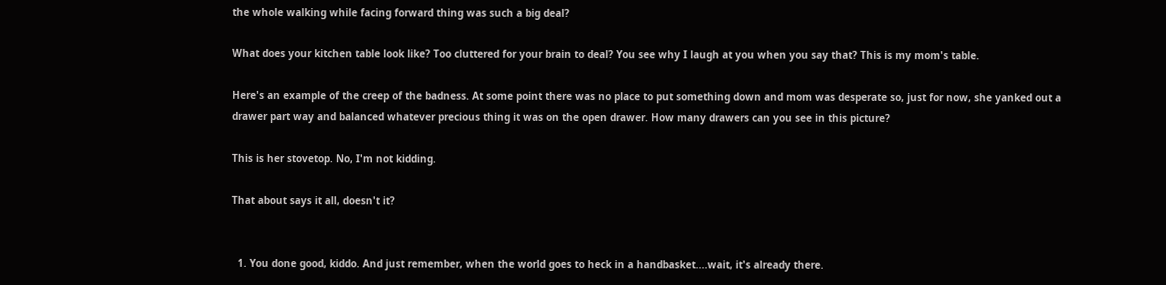the whole walking while facing forward thing was such a big deal?

What does your kitchen table look like? Too cluttered for your brain to deal? You see why I laugh at you when you say that? This is my mom's table.

Here's an example of the creep of the badness. At some point there was no place to put something down and mom was desperate so, just for now, she yanked out a drawer part way and balanced whatever precious thing it was on the open drawer. How many drawers can you see in this picture?

This is her stovetop. No, I'm not kidding.

That about says it all, doesn't it?


  1. You done good, kiddo. And just remember, when the world goes to heck in a handbasket....wait, it's already there.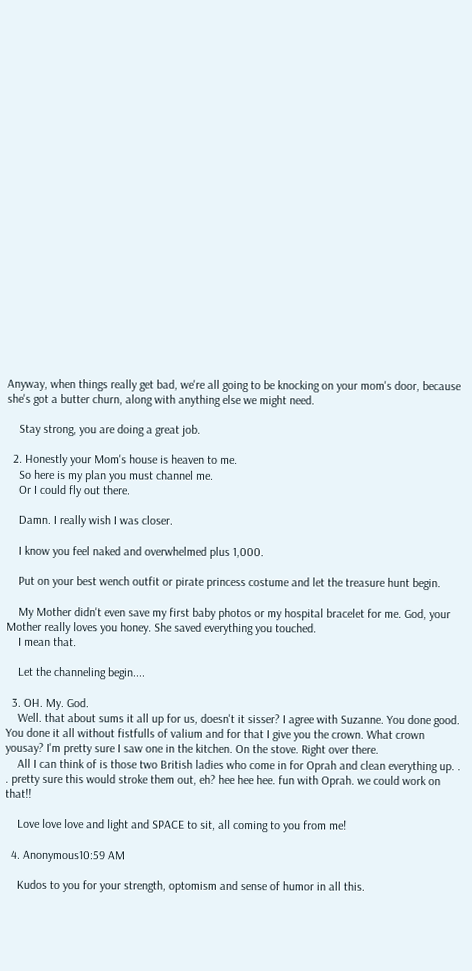Anyway, when things really get bad, we're all going to be knocking on your mom's door, because she's got a butter churn, along with anything else we might need.

    Stay strong, you are doing a great job.

  2. Honestly your Mom's house is heaven to me.
    So here is my plan you must channel me.
    Or I could fly out there.

    Damn. I really wish I was closer.

    I know you feel naked and overwhelmed plus 1,000.

    Put on your best wench outfit or pirate princess costume and let the treasure hunt begin.

    My Mother didn't even save my first baby photos or my hospital bracelet for me. God, your Mother really loves you honey. She saved everything you touched.
    I mean that.

    Let the channeling begin....

  3. OH. My. God.
    Well. that about sums it all up for us, doesn't it sisser? I agree with Suzanne. You done good. You done it all without fistfulls of valium and for that I give you the crown. What crown yousay? I'm pretty sure I saw one in the kitchen. On the stove. Right over there.
    All I can think of is those two British ladies who come in for Oprah and clean everything up. . . pretty sure this would stroke them out, eh? hee hee hee. fun with Oprah. we could work on that!!

    Love love love and light and SPACE to sit, all coming to you from me!

  4. Anonymous10:59 AM

    Kudos to you for your strength, optomism and sense of humor in all this.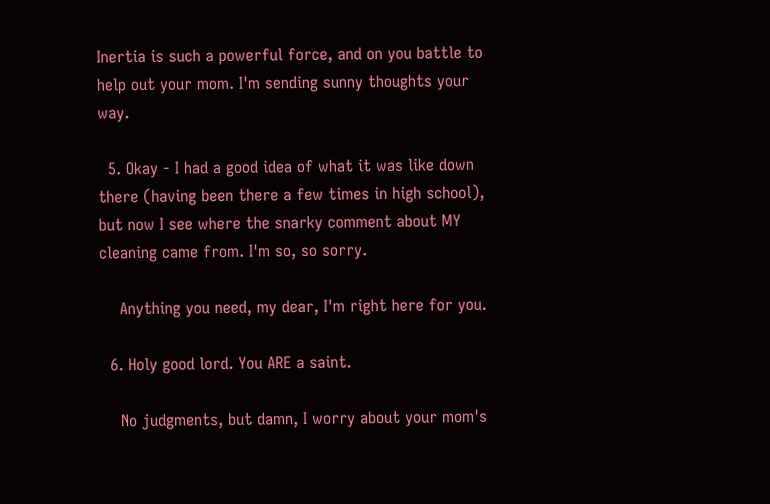Inertia is such a powerful force, and on you battle to help out your mom. I'm sending sunny thoughts your way.

  5. Okay - I had a good idea of what it was like down there (having been there a few times in high school), but now I see where the snarky comment about MY cleaning came from. I'm so, so sorry.

    Anything you need, my dear, I'm right here for you.

  6. Holy good lord. You ARE a saint.

    No judgments, but damn, I worry about your mom's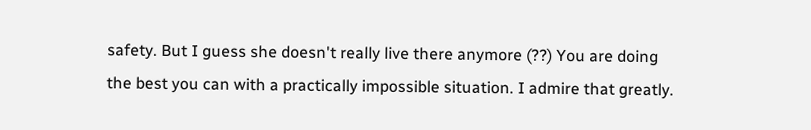safety. But I guess she doesn't really live there anymore (??) You are doing the best you can with a practically impossible situation. I admire that greatly.